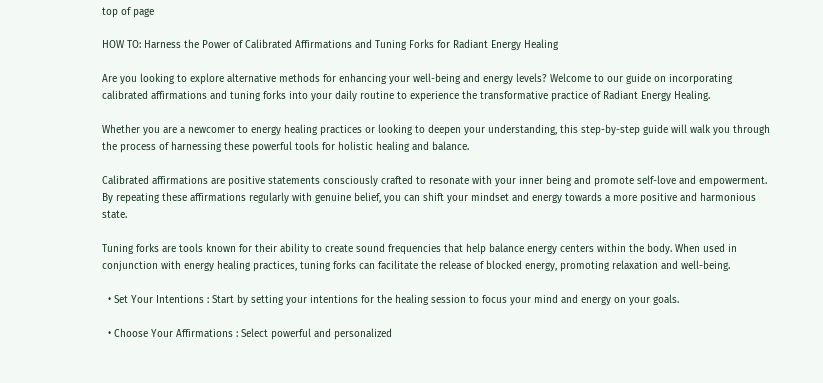top of page

HOW TO: Harness the Power of Calibrated Affirmations and Tuning Forks for Radiant Energy Healing

Are you looking to explore alternative methods for enhancing your well-being and energy levels? Welcome to our guide on incorporating calibrated affirmations and tuning forks into your daily routine to experience the transformative practice of Radiant Energy Healing.

Whether you are a newcomer to energy healing practices or looking to deepen your understanding, this step-by-step guide will walk you through the process of harnessing these powerful tools for holistic healing and balance.

Calibrated affirmations are positive statements consciously crafted to resonate with your inner being and promote self-love and empowerment. By repeating these affirmations regularly with genuine belief, you can shift your mindset and energy towards a more positive and harmonious state.

Tuning forks are tools known for their ability to create sound frequencies that help balance energy centers within the body. When used in conjunction with energy healing practices, tuning forks can facilitate the release of blocked energy, promoting relaxation and well-being.

  • Set Your Intentions : Start by setting your intentions for the healing session to focus your mind and energy on your goals.

  • Choose Your Affirmations : Select powerful and personalized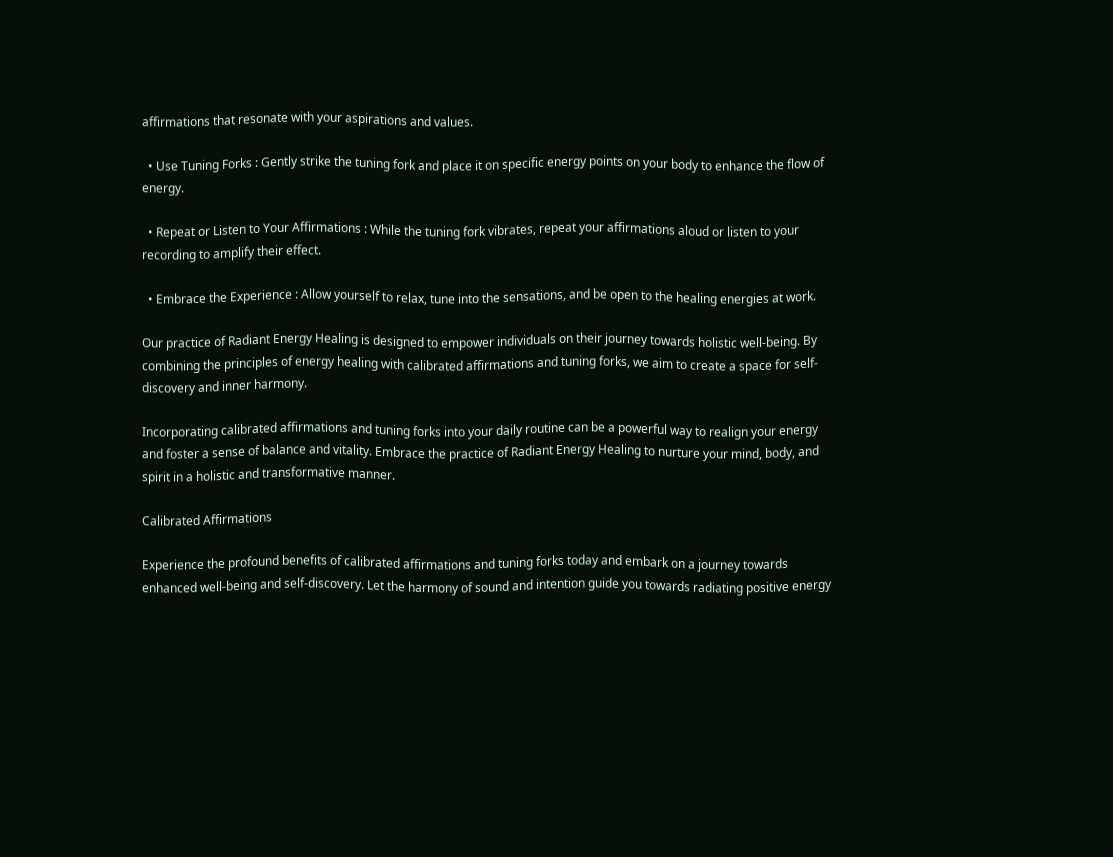affirmations that resonate with your aspirations and values.

  • Use Tuning Forks : Gently strike the tuning fork and place it on specific energy points on your body to enhance the flow of energy.

  • Repeat or Listen to Your Affirmations : While the tuning fork vibrates, repeat your affirmations aloud or listen to your recording to amplify their effect.

  • Embrace the Experience : Allow yourself to relax, tune into the sensations, and be open to the healing energies at work.

Our practice of Radiant Energy Healing is designed to empower individuals on their journey towards holistic well-being. By combining the principles of energy healing with calibrated affirmations and tuning forks, we aim to create a space for self-discovery and inner harmony.

Incorporating calibrated affirmations and tuning forks into your daily routine can be a powerful way to realign your energy and foster a sense of balance and vitality. Embrace the practice of Radiant Energy Healing to nurture your mind, body, and spirit in a holistic and transformative manner.

Calibrated Affirmations

Experience the profound benefits of calibrated affirmations and tuning forks today and embark on a journey towards enhanced well-being and self-discovery. Let the harmony of sound and intention guide you towards radiating positive energy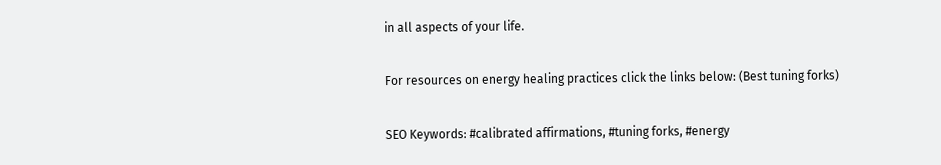in all aspects of your life.

For resources on energy healing practices click the links below: (Best tuning forks)

SEO Keywords: #calibrated affirmations, #tuning forks, #energy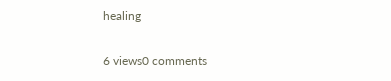healing

6 views0 comments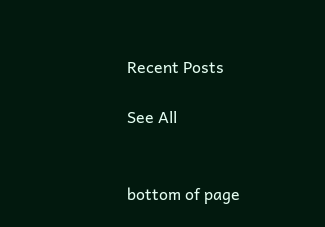Recent Posts

See All


bottom of page